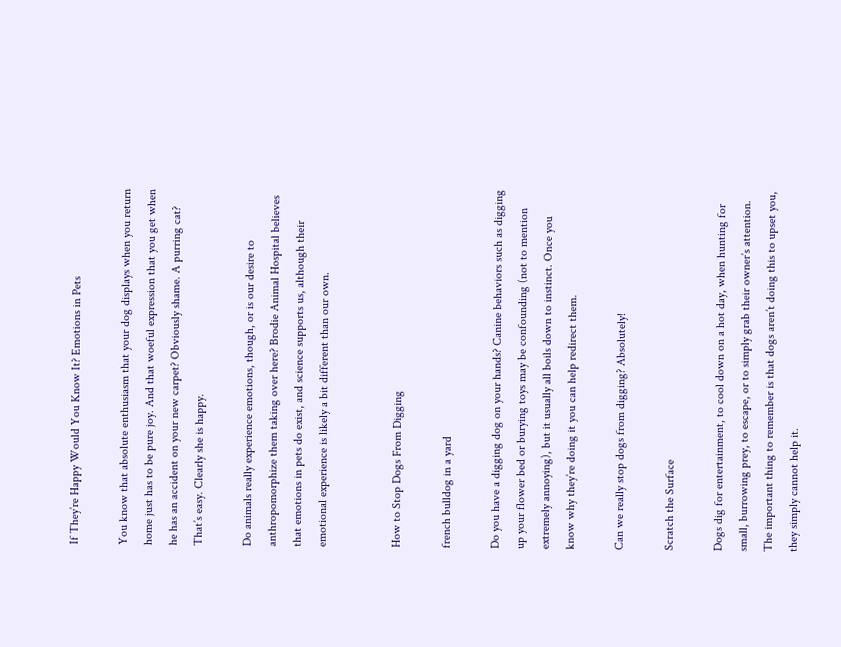If They’re Happy Would You Know It? Emotions in Pets

You know that absolute enthusiasm that your dog displays when you return home just has to be pure joy. And that woeful expression that you get when he has an accident on your new carpet? Obviously shame. A purring cat? That’s easy. Clearly she is happy.

Do animals really experience emotions, though, or is our desire to anthropomorphize them taking over here? Brodie Animal Hospital believes that emotions in pets do exist, and science supports us, although their emotional experience is likely a bit different than our own.


How to Stop Dogs From Digging

french bulldog in a yard

Do you have a digging dog on your hands? Canine behaviors such as digging up your flower bed or burying toys may be confounding (not to mention extremely annoying), but it usually all boils down to instinct. Once you know why they’re doing it you can help redirect them.

Can we really stop dogs from digging? Absolutely!

Scratch the Surface

Dogs dig for entertainment, to cool down on a hot day, when hunting for small, burrowing prey, to escape, or to simply grab their owner’s attention. The important thing to remember is that dogs aren’t doing this to upset you, they simply cannot help it.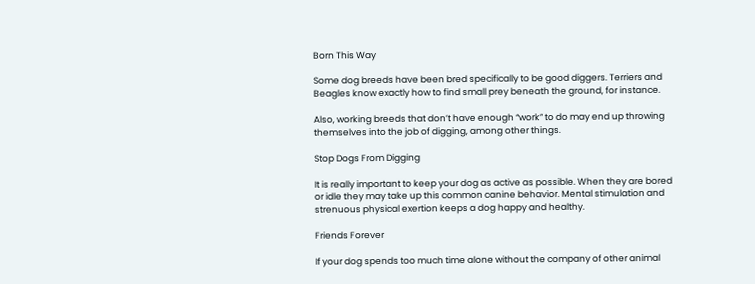Born This Way

Some dog breeds have been bred specifically to be good diggers. Terriers and Beagles know exactly how to find small prey beneath the ground, for instance.

Also, working breeds that don’t have enough “work” to do may end up throwing themselves into the job of digging, among other things.

Stop Dogs From Digging

It is really important to keep your dog as active as possible. When they are bored or idle they may take up this common canine behavior. Mental stimulation and strenuous physical exertion keeps a dog happy and healthy.

Friends Forever

If your dog spends too much time alone without the company of other animal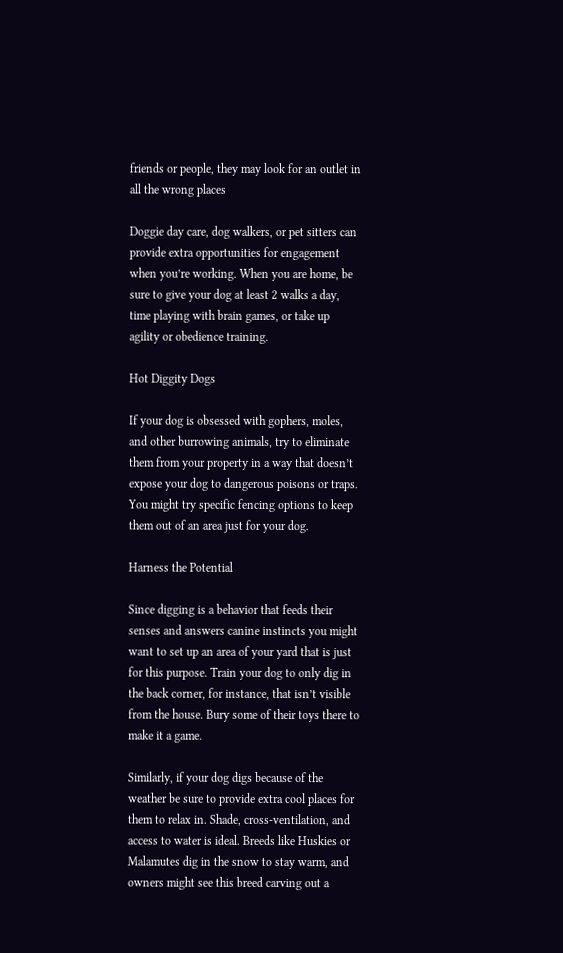friends or people, they may look for an outlet in all the wrong places

Doggie day care, dog walkers, or pet sitters can provide extra opportunities for engagement when you’re working. When you are home, be sure to give your dog at least 2 walks a day, time playing with brain games, or take up agility or obedience training.

Hot Diggity Dogs

If your dog is obsessed with gophers, moles, and other burrowing animals, try to eliminate them from your property in a way that doesn’t expose your dog to dangerous poisons or traps. You might try specific fencing options to keep them out of an area just for your dog.

Harness the Potential

Since digging is a behavior that feeds their senses and answers canine instincts you might want to set up an area of your yard that is just for this purpose. Train your dog to only dig in the back corner, for instance, that isn’t visible from the house. Bury some of their toys there to make it a game.

Similarly, if your dog digs because of the weather be sure to provide extra cool places for them to relax in. Shade, cross-ventilation, and access to water is ideal. Breeds like Huskies or Malamutes dig in the snow to stay warm, and owners might see this breed carving out a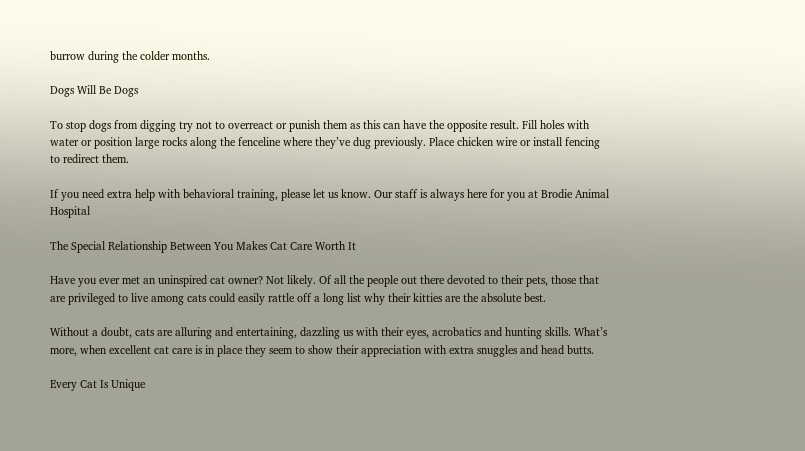burrow during the colder months.

Dogs Will Be Dogs

To stop dogs from digging try not to overreact or punish them as this can have the opposite result. Fill holes with water or position large rocks along the fenceline where they’ve dug previously. Place chicken wire or install fencing to redirect them.

If you need extra help with behavioral training, please let us know. Our staff is always here for you at Brodie Animal Hospital

The Special Relationship Between You Makes Cat Care Worth It

Have you ever met an uninspired cat owner? Not likely. Of all the people out there devoted to their pets, those that are privileged to live among cats could easily rattle off a long list why their kitties are the absolute best.

Without a doubt, cats are alluring and entertaining, dazzling us with their eyes, acrobatics and hunting skills. What’s more, when excellent cat care is in place they seem to show their appreciation with extra snuggles and head butts.

Every Cat Is Unique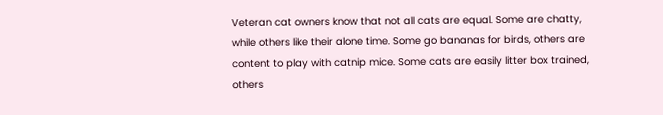Veteran cat owners know that not all cats are equal. Some are chatty, while others like their alone time. Some go bananas for birds, others are content to play with catnip mice. Some cats are easily litter box trained, others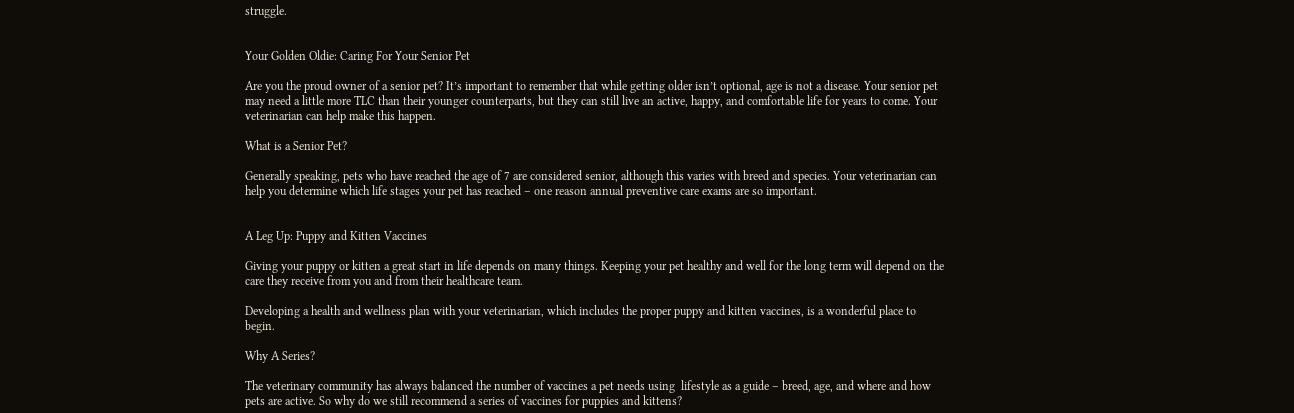struggle.


Your Golden Oldie: Caring For Your Senior Pet

Are you the proud owner of a senior pet? It’s important to remember that while getting older isn’t optional, age is not a disease. Your senior pet may need a little more TLC than their younger counterparts, but they can still live an active, happy, and comfortable life for years to come. Your veterinarian can help make this happen.

What is a Senior Pet?

Generally speaking, pets who have reached the age of 7 are considered senior, although this varies with breed and species. Your veterinarian can help you determine which life stages your pet has reached – one reason annual preventive care exams are so important.


A Leg Up: Puppy and Kitten Vaccines

Giving your puppy or kitten a great start in life depends on many things. Keeping your pet healthy and well for the long term will depend on the care they receive from you and from their healthcare team.

Developing a health and wellness plan with your veterinarian, which includes the proper puppy and kitten vaccines, is a wonderful place to begin.

Why A Series?

The veterinary community has always balanced the number of vaccines a pet needs using  lifestyle as a guide – breed, age, and where and how pets are active. So why do we still recommend a series of vaccines for puppies and kittens?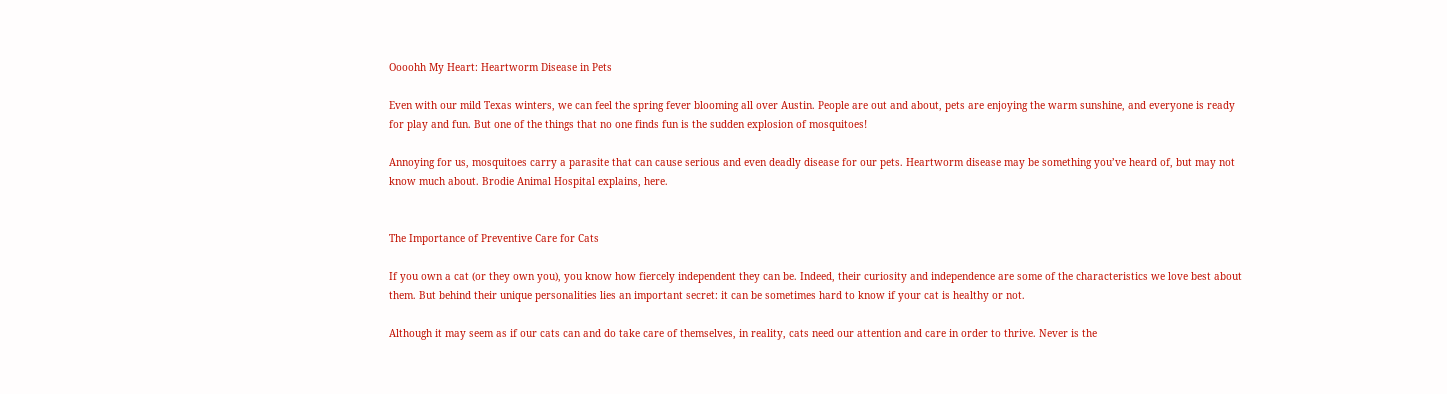Oooohh My Heart: Heartworm Disease in Pets

Even with our mild Texas winters, we can feel the spring fever blooming all over Austin. People are out and about, pets are enjoying the warm sunshine, and everyone is ready for play and fun. But one of the things that no one finds fun is the sudden explosion of mosquitoes!

Annoying for us, mosquitoes carry a parasite that can cause serious and even deadly disease for our pets. Heartworm disease may be something you’ve heard of, but may not know much about. Brodie Animal Hospital explains, here.


The Importance of Preventive Care for Cats

If you own a cat (or they own you), you know how fiercely independent they can be. Indeed, their curiosity and independence are some of the characteristics we love best about them. But behind their unique personalities lies an important secret: it can be sometimes hard to know if your cat is healthy or not.

Although it may seem as if our cats can and do take care of themselves, in reality, cats need our attention and care in order to thrive. Never is the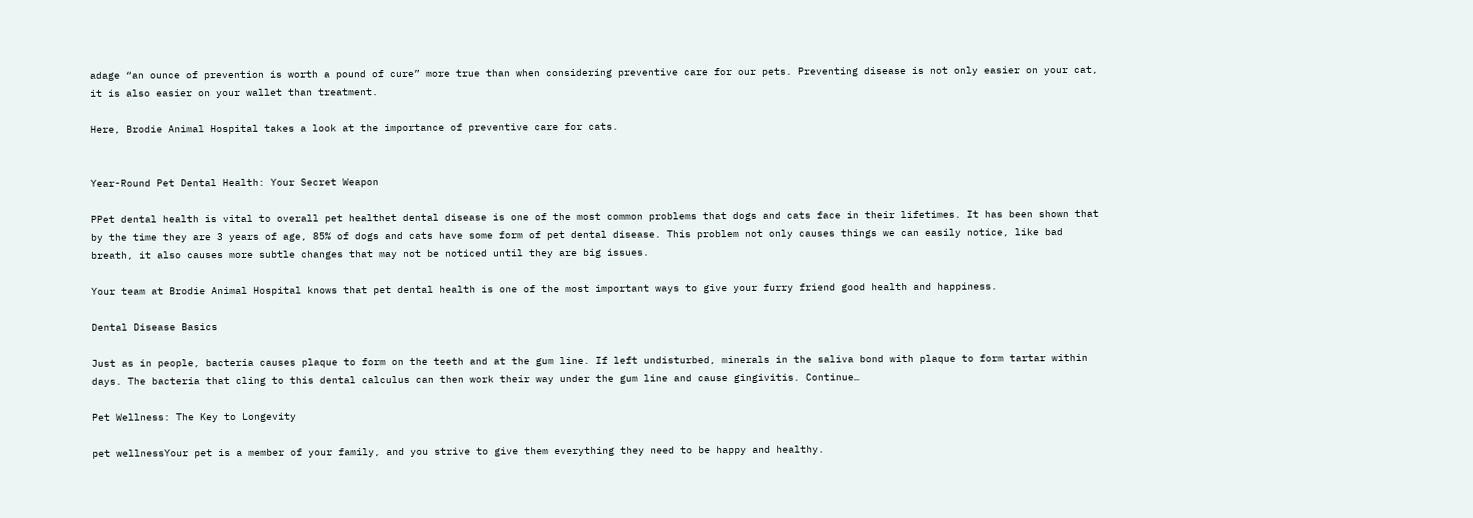adage “an ounce of prevention is worth a pound of cure” more true than when considering preventive care for our pets. Preventing disease is not only easier on your cat, it is also easier on your wallet than treatment.

Here, Brodie Animal Hospital takes a look at the importance of preventive care for cats.


Year-Round Pet Dental Health: Your Secret Weapon

PPet dental health is vital to overall pet healthet dental disease is one of the most common problems that dogs and cats face in their lifetimes. It has been shown that by the time they are 3 years of age, 85% of dogs and cats have some form of pet dental disease. This problem not only causes things we can easily notice, like bad breath, it also causes more subtle changes that may not be noticed until they are big issues.

Your team at Brodie Animal Hospital knows that pet dental health is one of the most important ways to give your furry friend good health and happiness.

Dental Disease Basics

Just as in people, bacteria causes plaque to form on the teeth and at the gum line. If left undisturbed, minerals in the saliva bond with plaque to form tartar within days. The bacteria that cling to this dental calculus can then work their way under the gum line and cause gingivitis. Continue…

Pet Wellness: The Key to Longevity

pet wellnessYour pet is a member of your family, and you strive to give them everything they need to be happy and healthy.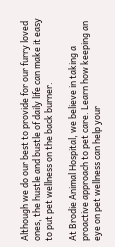Although we do our best to provide for our furry loved ones, the hustle and bustle of daily life can make it easy to put pet wellness on the back burner.

At Brodie Animal Hospital, we believe in taking a proactive approach to pet care. Learn how keeping an eye on pet wellness can help your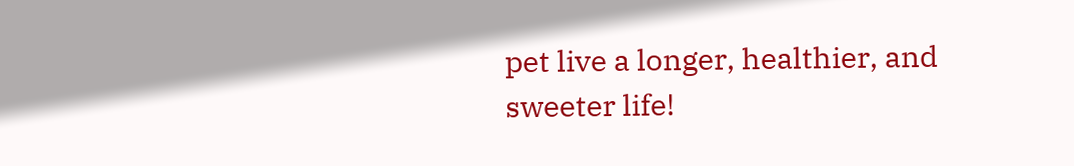pet live a longer, healthier, and sweeter life!